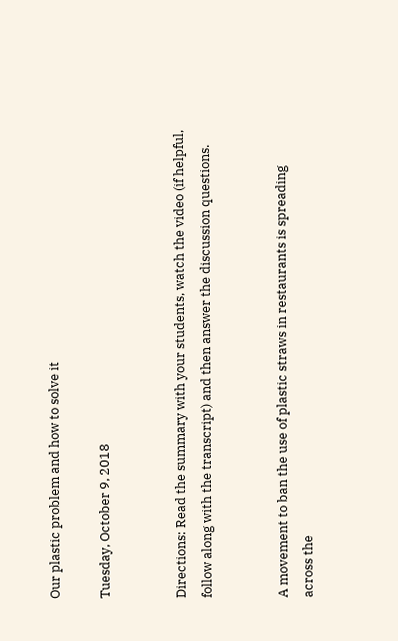Our plastic problem and how to solve it

Tuesday, October 9, 2018


Directions: Read the summary with your students, watch the video (if helpful, follow along with the transcript) and then answer the discussion questions.


A movement to ban the use of plastic straws in restaurants is spreading across the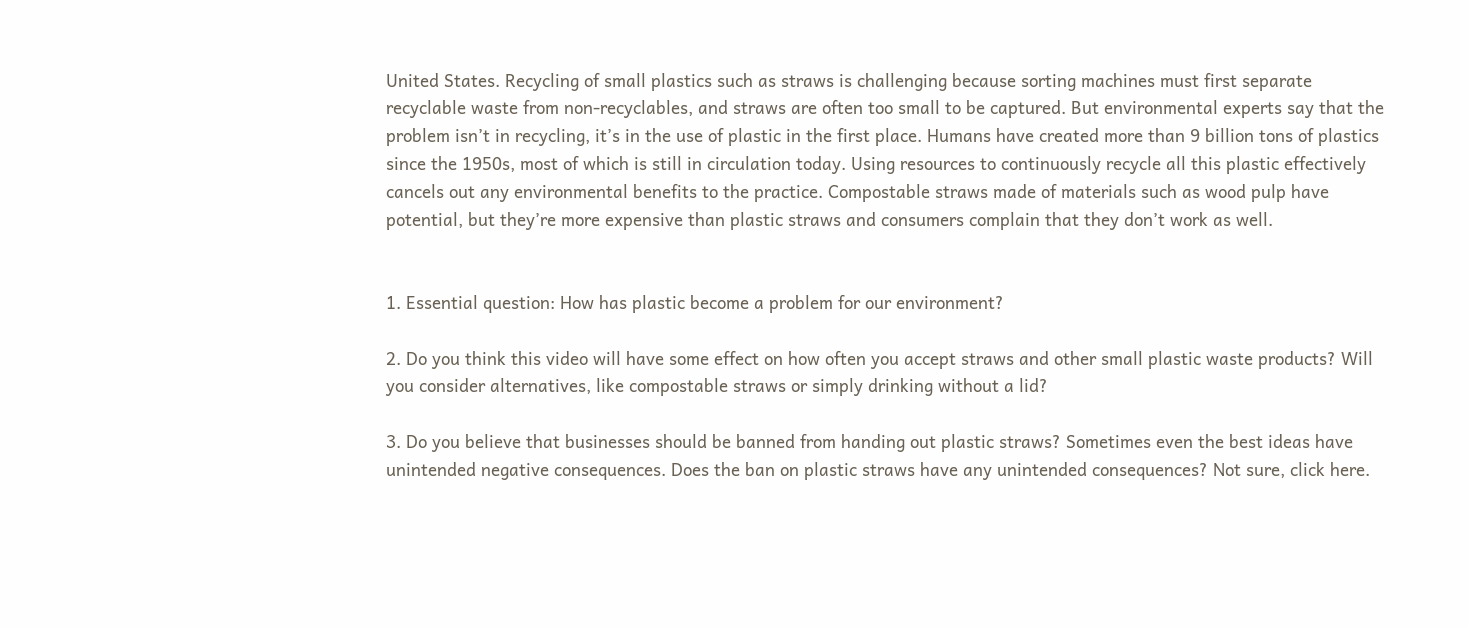United States. Recycling of small plastics such as straws is challenging because sorting machines must first separate recyclable waste from non-recyclables, and straws are often too small to be captured. But environmental experts say that the problem isn’t in recycling, it’s in the use of plastic in the first place. Humans have created more than 9 billion tons of plastics since the 1950s, most of which is still in circulation today. Using resources to continuously recycle all this plastic effectively cancels out any environmental benefits to the practice. Compostable straws made of materials such as wood pulp have potential, but they’re more expensive than plastic straws and consumers complain that they don’t work as well.


1. Essential question: How has plastic become a problem for our environment?

2. Do you think this video will have some effect on how often you accept straws and other small plastic waste products? Will you consider alternatives, like compostable straws or simply drinking without a lid?

3. Do you believe that businesses should be banned from handing out plastic straws? Sometimes even the best ideas have unintended negative consequences. Does the ban on plastic straws have any unintended consequences? Not sure, click here.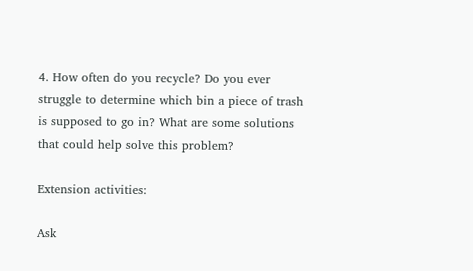4. How often do you recycle? Do you ever struggle to determine which bin a piece of trash is supposed to go in? What are some solutions that could help solve this problem?

Extension activities:

Ask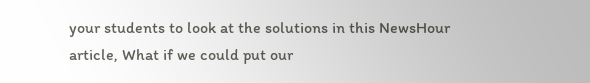your students to look at the solutions in this NewsHour article, What if we could put our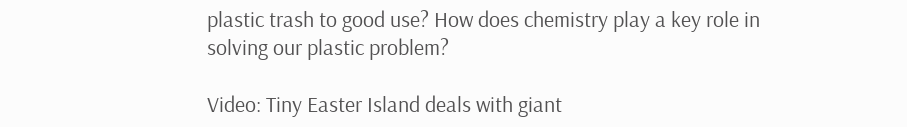plastic trash to good use? How does chemistry play a key role in solving our plastic problem?

Video: Tiny Easter Island deals with giant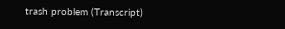trash problem (Transcript)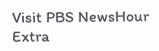Visit PBS NewsHour Extra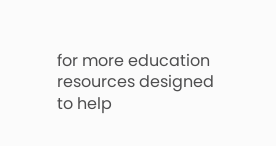for more education resources designed to help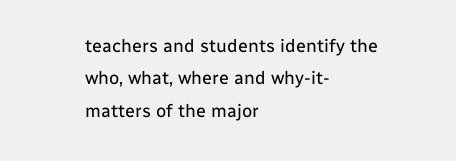teachers and students identify the who, what, where and why-it-matters of the major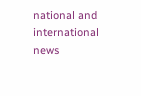national and international news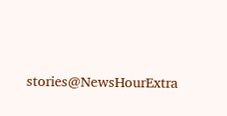stories@NewsHourExtra